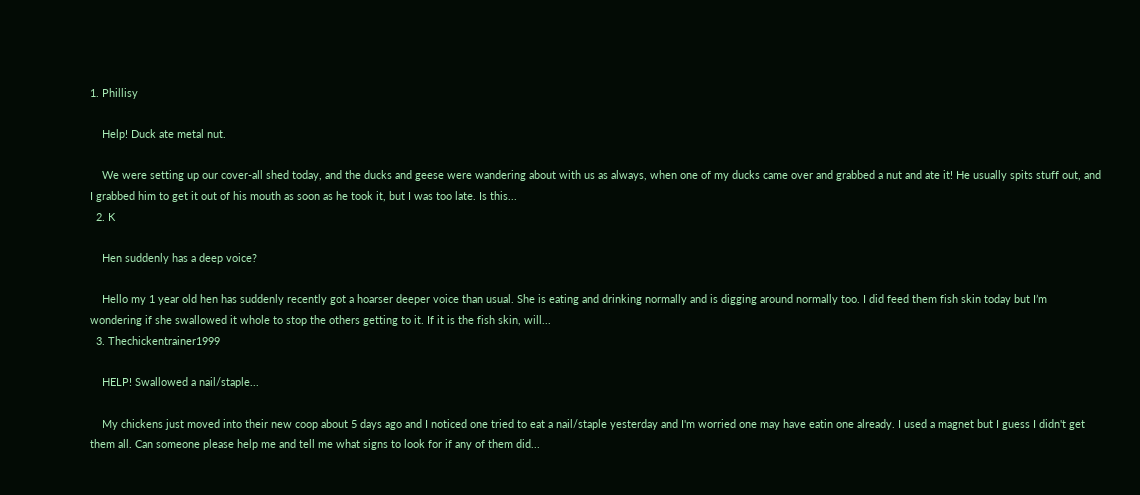1. Phillisy

    Help! Duck ate metal nut.

    We were setting up our cover-all shed today, and the ducks and geese were wandering about with us as always, when one of my ducks came over and grabbed a nut and ate it! He usually spits stuff out, and I grabbed him to get it out of his mouth as soon as he took it, but I was too late. Is this...
  2. K

    Hen suddenly has a deep voice?

    Hello my 1 year old hen has suddenly recently got a hoarser deeper voice than usual. She is eating and drinking normally and is digging around normally too. I did feed them fish skin today but I’m wondering if she swallowed it whole to stop the others getting to it. If it is the fish skin, will...
  3. Thechickentrainer1999

    HELP! Swallowed a nail/staple...

    My chickens just moved into their new coop about 5 days ago and I noticed one tried to eat a nail/staple yesterday and I'm worried one may have eatin one already. I used a magnet but I guess I didn't get them all. Can someone please help me and tell me what signs to look for if any of them did...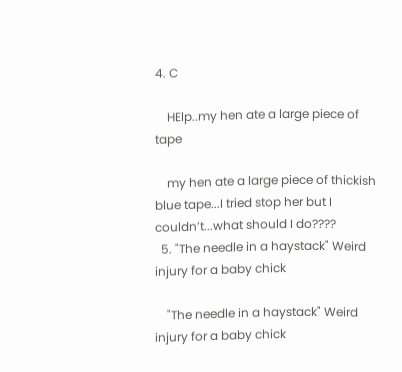4. C

    HElp..my hen ate a large piece of tape

    my hen ate a large piece of thickish blue tape...I tried stop her but I couldn’t...what should I do????
  5. "The needle in a haystack" Weird injury for a baby chick

    "The needle in a haystack" Weird injury for a baby chick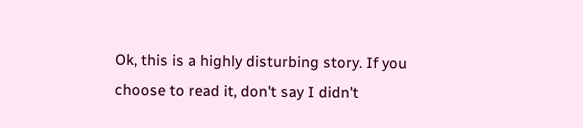Ok, this is a highly disturbing story. If you choose to read it, don't say I didn't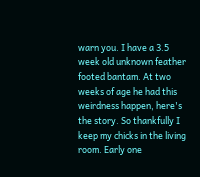warn you. I have a 3.5 week old unknown feather footed bantam. At two weeks of age he had this weirdness happen, here's the story. So thankfully I keep my chicks in the living room. Early one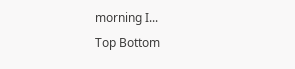morning I...
Top Bottom